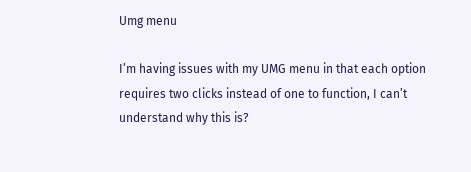Umg menu

I’m having issues with my UMG menu in that each option requires two clicks instead of one to function, I can’t understand why this is?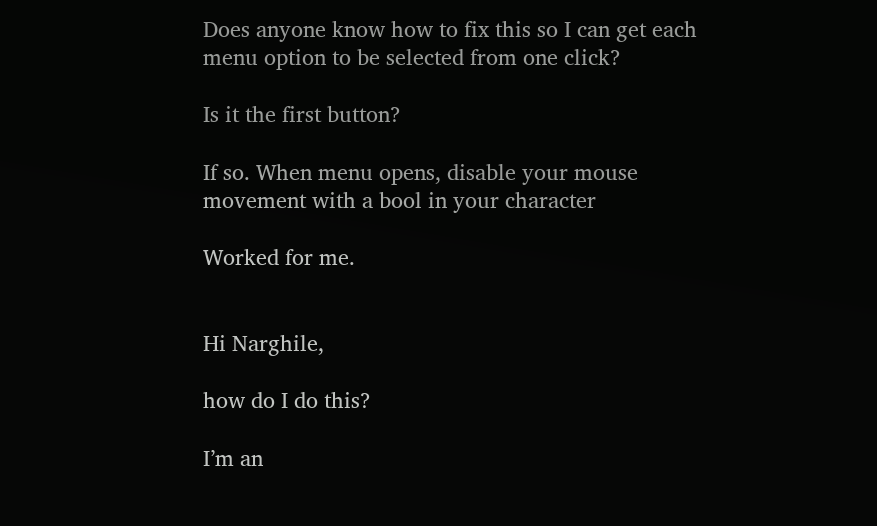Does anyone know how to fix this so I can get each menu option to be selected from one click?

Is it the first button?

If so. When menu opens, disable your mouse movement with a bool in your character

Worked for me.


Hi Narghile,

how do I do this?

I’m an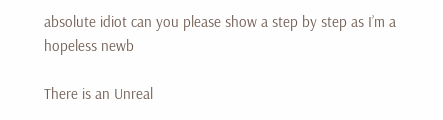absolute idiot can you please show a step by step as I’m a hopeless newb

There is an Unreal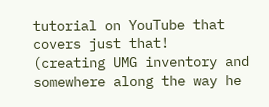tutorial on YouTube that covers just that!
(creating UMG inventory and somewhere along the way he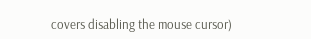covers disabling the mouse cursor)